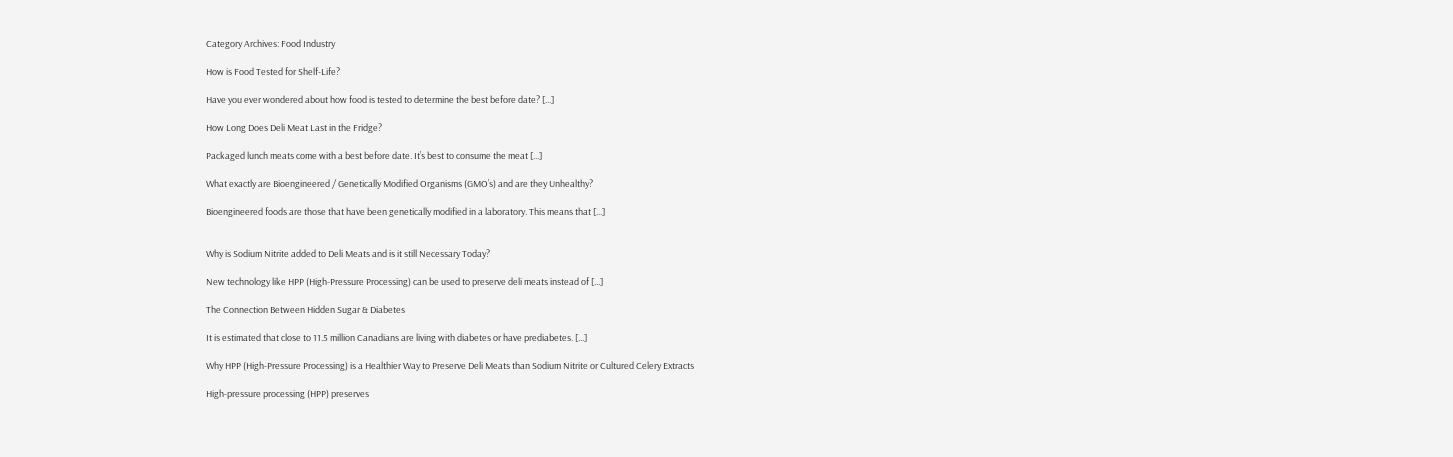Category Archives: Food Industry

How is Food Tested for Shelf-Life?

Have you ever wondered about how food is tested to determine the best before date? [...]

How Long Does Deli Meat Last in the Fridge?

Packaged lunch meats come with a best before date. It’s best to consume the meat [...]

What exactly are Bioengineered / Genetically Modified Organisms (GMO’s) and are they Unhealthy?

Bioengineered foods are those that have been genetically modified in a laboratory. This means that [...]


Why is Sodium Nitrite added to Deli Meats and is it still Necessary Today?

New technology like HPP (High-Pressure Processing) can be used to preserve deli meats instead of [...]

The Connection Between Hidden Sugar & Diabetes

It is estimated that close to 11.5 million Canadians are living with diabetes or have prediabetes. [...]

Why HPP (High-Pressure Processing) is a Healthier Way to Preserve Deli Meats than Sodium Nitrite or Cultured Celery Extracts

High-pressure processing (HPP) preserves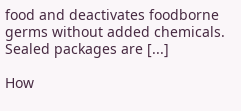food and deactivates foodborne germs without added chemicals. Sealed packages are [...]

How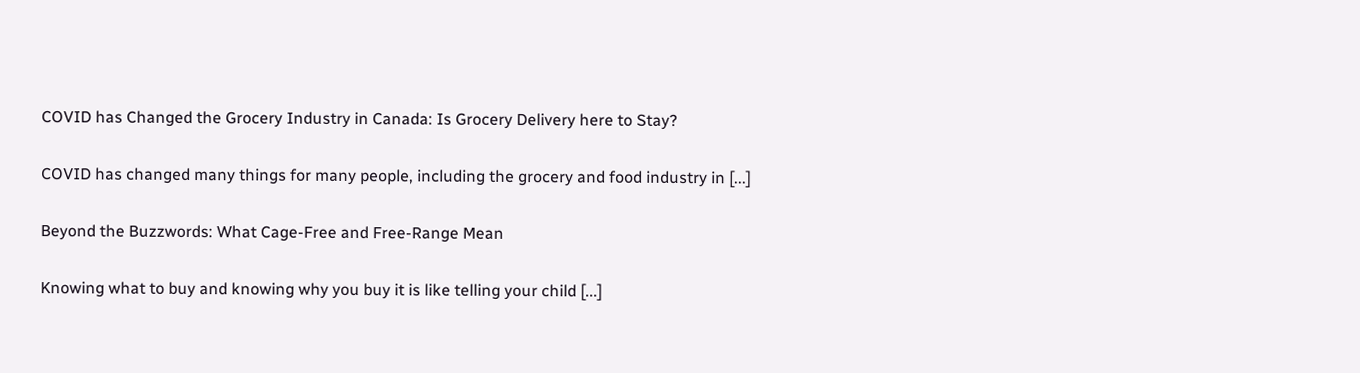COVID has Changed the Grocery Industry in Canada: Is Grocery Delivery here to Stay?

COVID has changed many things for many people, including the grocery and food industry in [...]

Beyond the Buzzwords: What Cage-Free and Free-Range Mean

Knowing what to buy and knowing why you buy it is like telling your child [...]